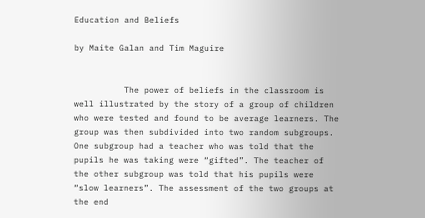Education and Beliefs

by Maite Galan and Tim Maguire


          The power of beliefs in the classroom is well illustrated by the story of a group of children who were tested and found to be average learners. The group was then subdivided into two random subgroups. One subgroup had a teacher who was told that the pupils he was taking were “gifted”. The teacher of the other subgroup was told that his pupils were “slow learners”. The assessment of the two groups at the end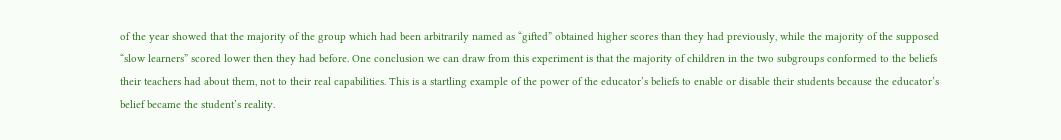of the year showed that the majority of the group which had been arbitrarily named as “gifted” obtained higher scores than they had previously, while the majority of the supposed “slow learners” scored lower then they had before. One conclusion we can draw from this experiment is that the majority of children in the two subgroups conformed to the beliefs their teachers had about them, not to their real capabilities. This is a startling example of the power of the educator’s beliefs to enable or disable their students because the educator’s belief became the student’s reality.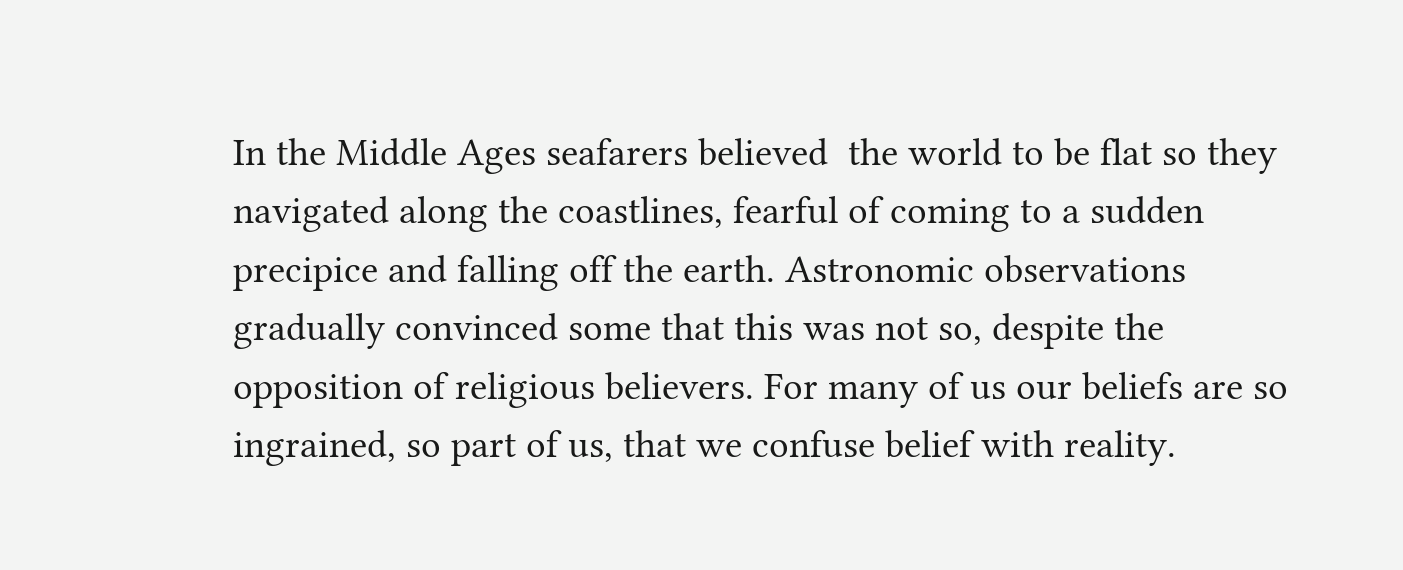In the Middle Ages seafarers believed  the world to be flat so they navigated along the coastlines, fearful of coming to a sudden precipice and falling off the earth. Astronomic observations gradually convinced some that this was not so, despite the opposition of religious believers. For many of us our beliefs are so ingrained, so part of us, that we confuse belief with reality.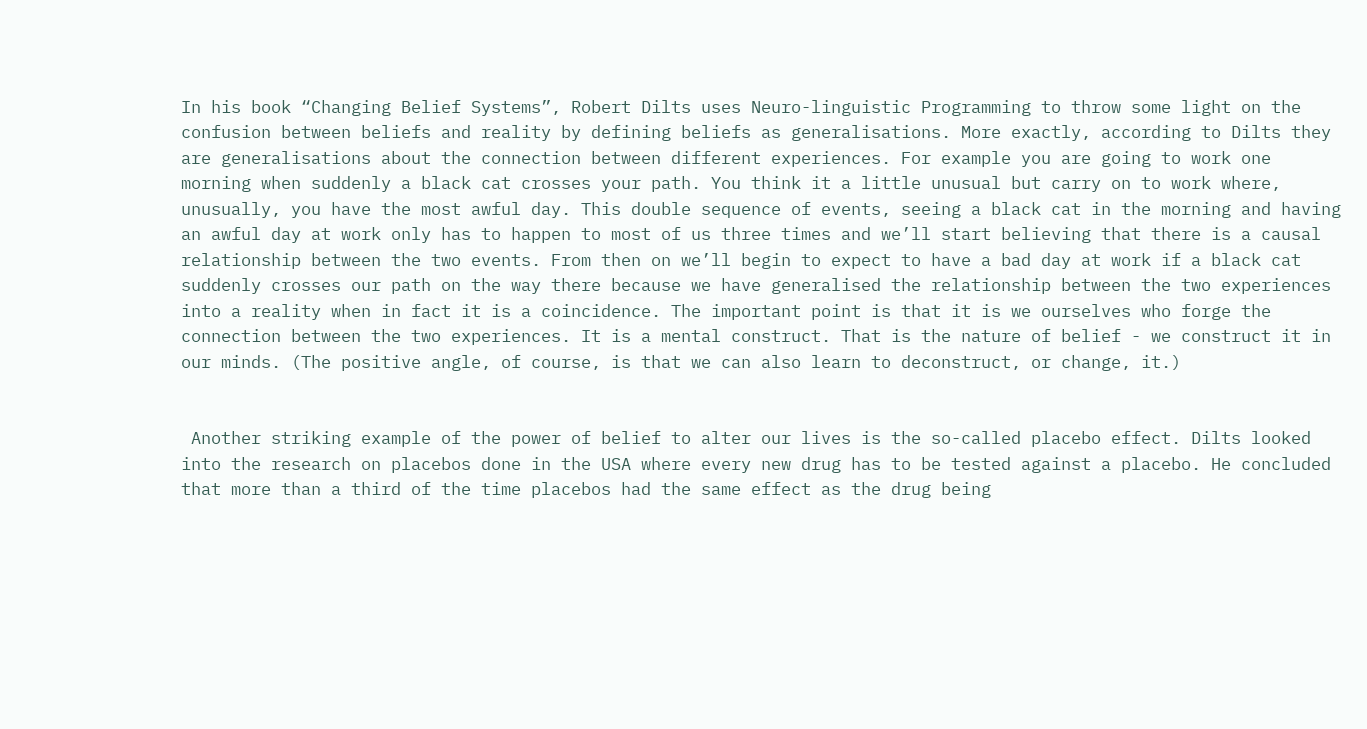In his book “Changing Belief Systems”, Robert Dilts uses Neuro-linguistic Programming to throw some light on the confusion between beliefs and reality by defining beliefs as generalisations. More exactly, according to Dilts they are generalisations about the connection between different experiences. For example you are going to work one morning when suddenly a black cat crosses your path. You think it a little unusual but carry on to work where, unusually, you have the most awful day. This double sequence of events, seeing a black cat in the morning and having an awful day at work only has to happen to most of us three times and we’ll start believing that there is a causal relationship between the two events. From then on we’ll begin to expect to have a bad day at work if a black cat suddenly crosses our path on the way there because we have generalised the relationship between the two experiences into a reality when in fact it is a coincidence. The important point is that it is we ourselves who forge the connection between the two experiences. It is a mental construct. That is the nature of belief - we construct it in our minds. (The positive angle, of course, is that we can also learn to deconstruct, or change, it.)


 Another striking example of the power of belief to alter our lives is the so-called placebo effect. Dilts looked into the research on placebos done in the USA where every new drug has to be tested against a placebo. He concluded that more than a third of the time placebos had the same effect as the drug being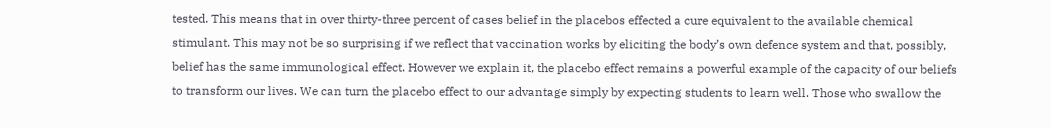tested. This means that in over thirty-three percent of cases belief in the placebos effected a cure equivalent to the available chemical stimulant. This may not be so surprising if we reflect that vaccination works by eliciting the body’s own defence system and that, possibly, belief has the same immunological effect. However we explain it, the placebo effect remains a powerful example of the capacity of our beliefs to transform our lives. We can turn the placebo effect to our advantage simply by expecting students to learn well. Those who swallow the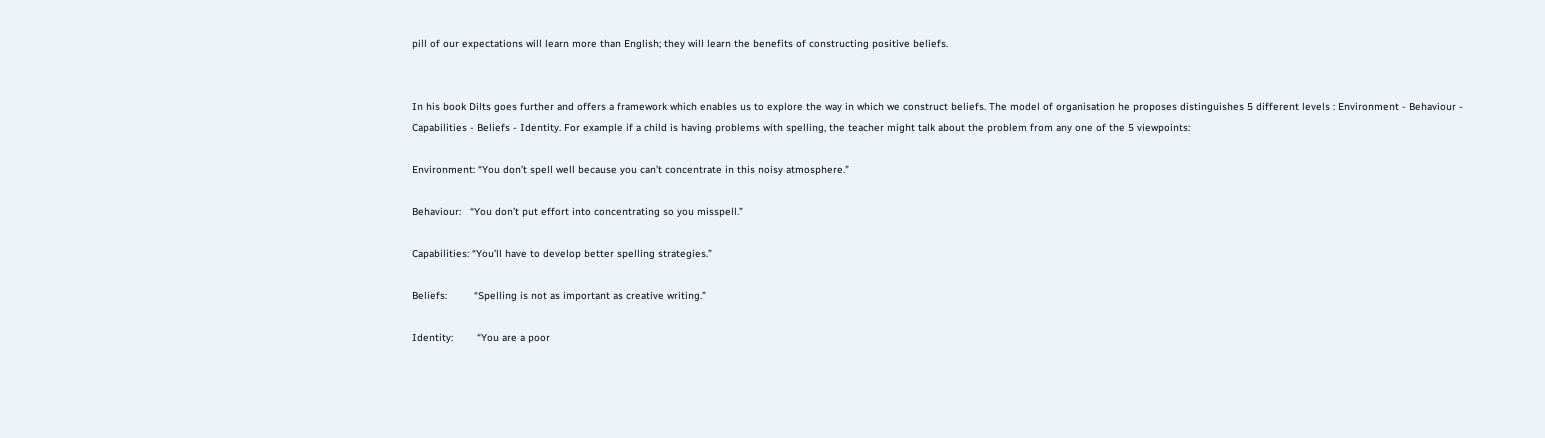pill of our expectations will learn more than English; they will learn the benefits of constructing positive beliefs.


In his book Dilts goes further and offers a framework which enables us to explore the way in which we construct beliefs. The model of organisation he proposes distinguishes 5 different levels : Environment - Behaviour - Capabilities - Beliefs - Identity. For example if a child is having problems with spelling, the teacher might talk about the problem from any one of the 5 viewpoints:

Environment: “You don’t spell well because you can’t concentrate in this noisy atmosphere.”

Behaviour:   “You don’t put effort into concentrating so you misspell.”

Capabilities: “You’ll have to develop better spelling strategies.”

Beliefs:         “Spelling is not as important as creative writing.”

Identity:        “You are a poor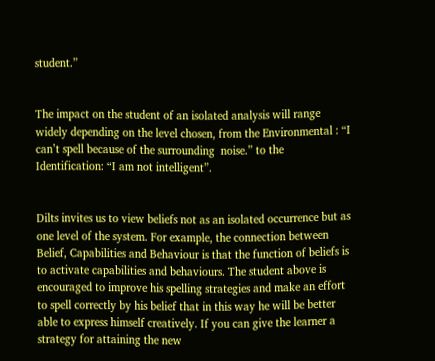student.”


The impact on the student of an isolated analysis will range widely depending on the level chosen, from the Environmental : “I can’t spell because of the surrounding  noise.” to the Identification: “I am not intelligent”.


Dilts invites us to view beliefs not as an isolated occurrence but as one level of the system. For example, the connection between Belief, Capabilities and Behaviour is that the function of beliefs is to activate capabilities and behaviours. The student above is encouraged to improve his spelling strategies and make an effort to spell correctly by his belief that in this way he will be better able to express himself creatively. If you can give the learner a strategy for attaining the new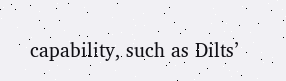capability, such as Dilts’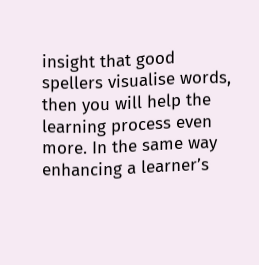insight that good spellers visualise words, then you will help the learning process even more. In the same way enhancing a learner’s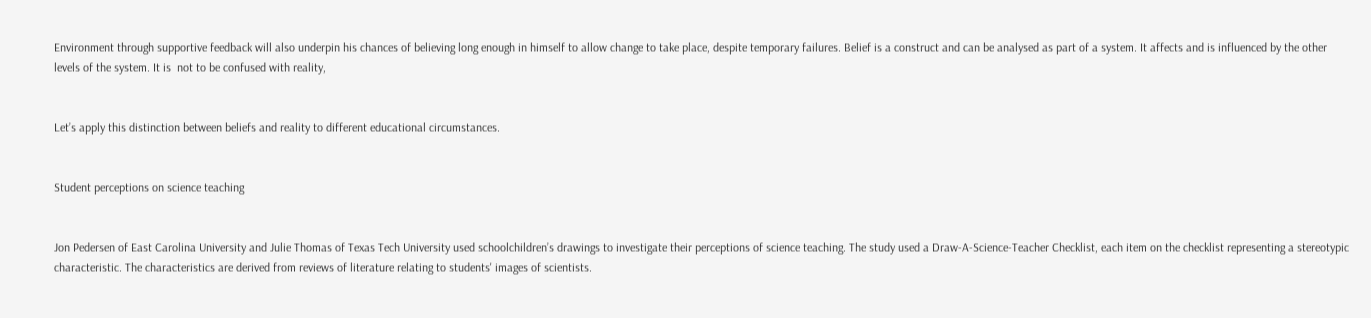Environment through supportive feedback will also underpin his chances of believing long enough in himself to allow change to take place, despite temporary failures. Belief is a construct and can be analysed as part of a system. It affects and is influenced by the other levels of the system. It is  not to be confused with reality,


Let’s apply this distinction between beliefs and reality to different educational circumstances.


Student perceptions on science teaching


Jon Pedersen of East Carolina University and Julie Thomas of Texas Tech University used schoolchildren’s drawings to investigate their perceptions of science teaching. The study used a Draw-A-Science-Teacher Checklist, each item on the checklist representing a stereotypic characteristic. The characteristics are derived from reviews of literature relating to students' images of scientists.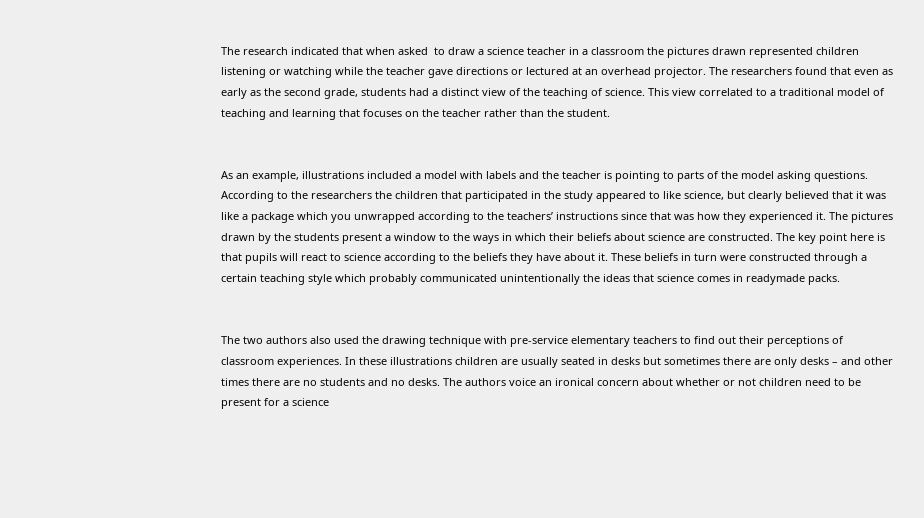The research indicated that when asked  to draw a science teacher in a classroom the pictures drawn represented children listening or watching while the teacher gave directions or lectured at an overhead projector. The researchers found that even as early as the second grade, students had a distinct view of the teaching of science. This view correlated to a traditional model of teaching and learning that focuses on the teacher rather than the student.


As an example, illustrations included a model with labels and the teacher is pointing to parts of the model asking questions. According to the researchers the children that participated in the study appeared to like science, but clearly believed that it was like a package which you unwrapped according to the teachers’ instructions since that was how they experienced it. The pictures drawn by the students present a window to the ways in which their beliefs about science are constructed. The key point here is that pupils will react to science according to the beliefs they have about it. These beliefs in turn were constructed through a certain teaching style which probably communicated unintentionally the ideas that science comes in readymade packs.


The two authors also used the drawing technique with pre-service elementary teachers to find out their perceptions of classroom experiences. In these illustrations children are usually seated in desks but sometimes there are only desks – and other times there are no students and no desks. The authors voice an ironical concern about whether or not children need to be present for a science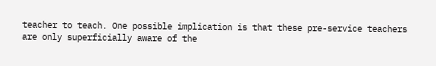teacher to teach. One possible implication is that these pre-service teachers are only superficially aware of the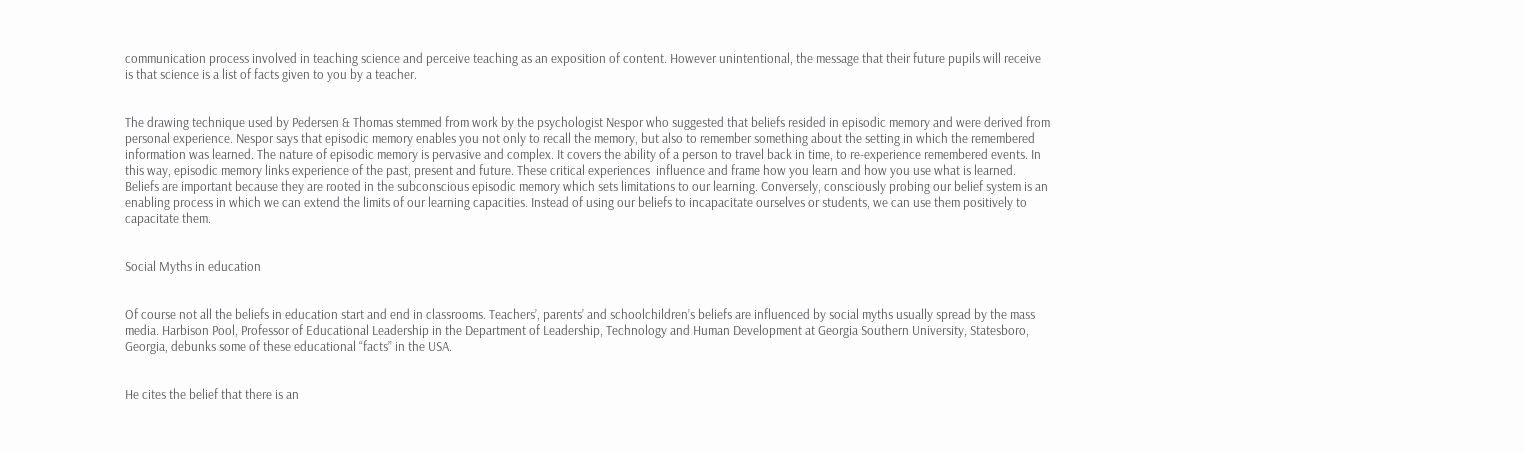communication process involved in teaching science and perceive teaching as an exposition of content. However unintentional, the message that their future pupils will receive is that science is a list of facts given to you by a teacher.


The drawing technique used by Pedersen & Thomas stemmed from work by the psychologist Nespor who suggested that beliefs resided in episodic memory and were derived from personal experience. Nespor says that episodic memory enables you not only to recall the memory, but also to remember something about the setting in which the remembered information was learned. The nature of episodic memory is pervasive and complex. It covers the ability of a person to travel back in time, to re-experience remembered events. In this way, episodic memory links experience of the past, present and future. These critical experiences  influence and frame how you learn and how you use what is learned. Beliefs are important because they are rooted in the subconscious episodic memory which sets limitations to our learning. Conversely, consciously probing our belief system is an enabling process in which we can extend the limits of our learning capacities. Instead of using our beliefs to incapacitate ourselves or students, we can use them positively to capacitate them.


Social Myths in education


Of course not all the beliefs in education start and end in classrooms. Teachers’, parents’ and schoolchildren’s beliefs are influenced by social myths usually spread by the mass media. Harbison Pool, Professor of Educational Leadership in the Department of Leadership, Technology and Human Development at Georgia Southern University, Statesboro, Georgia, debunks some of these educational “facts” in the USA.


He cites the belief that there is an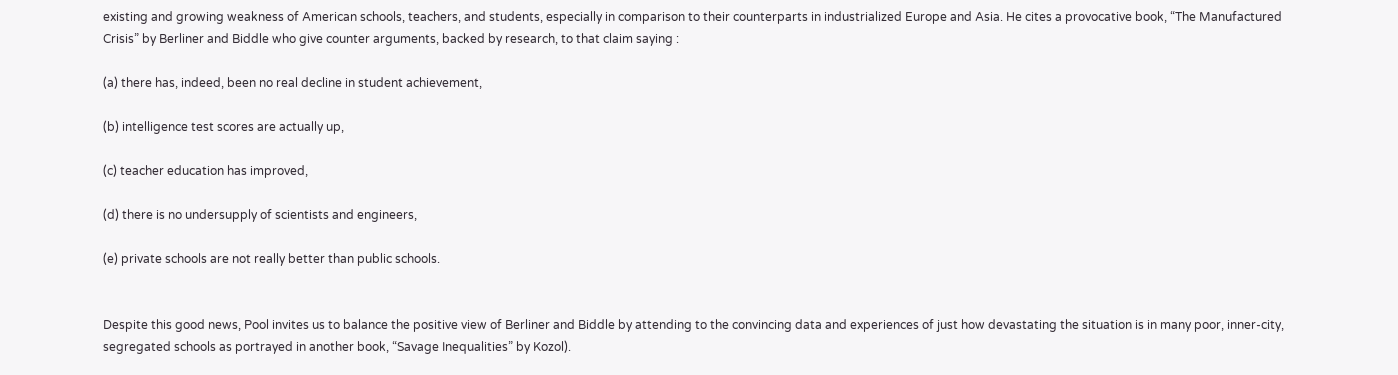existing and growing weakness of American schools, teachers, and students, especially in comparison to their counterparts in industrialized Europe and Asia. He cites a provocative book, “The Manufactured Crisis” by Berliner and Biddle who give counter arguments, backed by research, to that claim saying :

(a) there has, indeed, been no real decline in student achievement,

(b) intelligence test scores are actually up,

(c) teacher education has improved,

(d) there is no undersupply of scientists and engineers,

(e) private schools are not really better than public schools.


Despite this good news, Pool invites us to balance the positive view of Berliner and Biddle by attending to the convincing data and experiences of just how devastating the situation is in many poor, inner-city, segregated schools as portrayed in another book, “Savage Inequalities” by Kozol).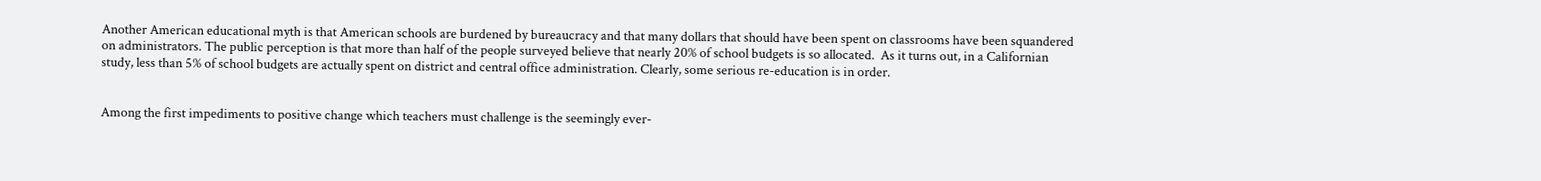Another American educational myth is that American schools are burdened by bureaucracy and that many dollars that should have been spent on classrooms have been squandered on administrators. The public perception is that more than half of the people surveyed believe that nearly 20% of school budgets is so allocated.  As it turns out, in a Californian study, less than 5% of school budgets are actually spent on district and central office administration. Clearly, some serious re-education is in order.


Among the first impediments to positive change which teachers must challenge is the seemingly ever-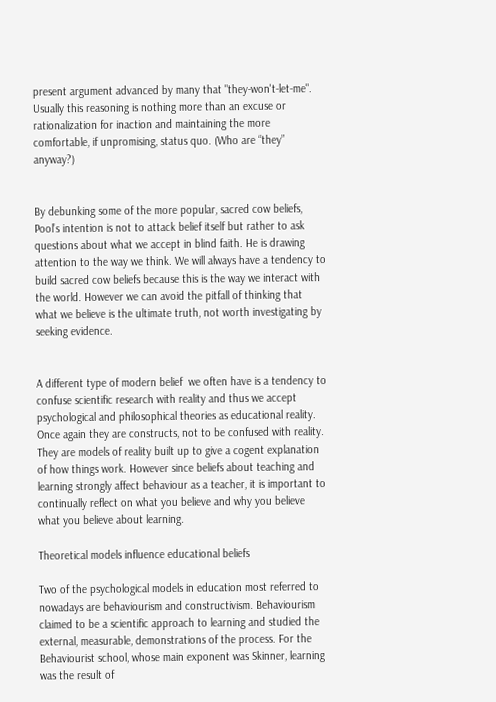present argument advanced by many that "they-won't-let-me". Usually this reasoning is nothing more than an excuse or rationalization for inaction and maintaining the more comfortable, if unpromising, status quo. (Who are “they” anyway?)


By debunking some of the more popular, sacred cow beliefs, Pool’s intention is not to attack belief itself but rather to ask questions about what we accept in blind faith. He is drawing attention to the way we think. We will always have a tendency to build sacred cow beliefs because this is the way we interact with the world. However we can avoid the pitfall of thinking that what we believe is the ultimate truth, not worth investigating by seeking evidence.


A different type of modern belief  we often have is a tendency to confuse scientific research with reality and thus we accept psychological and philosophical theories as educational reality. Once again they are constructs, not to be confused with reality. They are models of reality built up to give a cogent explanation of how things work. However since beliefs about teaching and learning strongly affect behaviour as a teacher, it is important to continually reflect on what you believe and why you believe what you believe about learning.

Theoretical models influence educational beliefs

Two of the psychological models in education most referred to nowadays are behaviourism and constructivism. Behaviourism claimed to be a scientific approach to learning and studied the external, measurable, demonstrations of the process. For the Behaviourist school, whose main exponent was Skinner, learning was the result of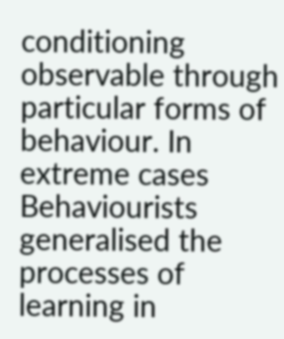conditioning observable through particular forms of behaviour. In extreme cases Behaviourists generalised the processes of learning in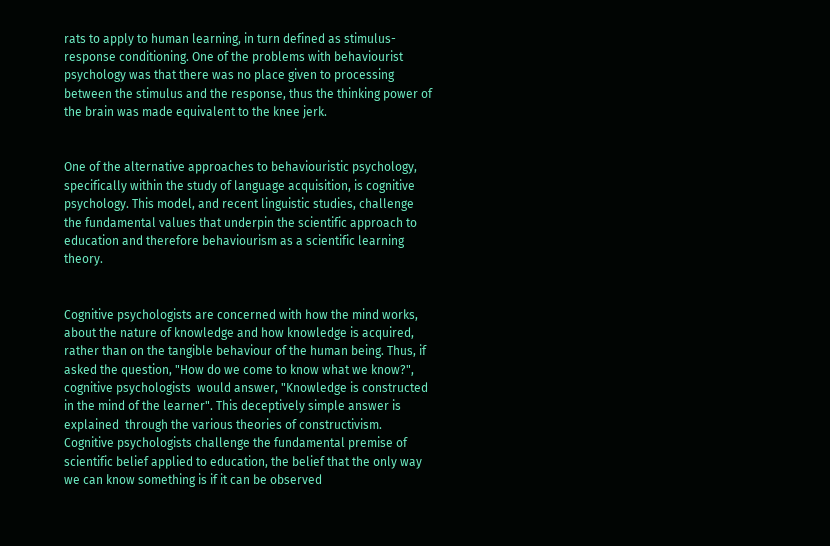rats to apply to human learning, in turn defined as stimulus-response conditioning. One of the problems with behaviourist psychology was that there was no place given to processing between the stimulus and the response, thus the thinking power of the brain was made equivalent to the knee jerk.


One of the alternative approaches to behaviouristic psychology, specifically within the study of language acquisition, is cognitive psychology. This model, and recent linguistic studies, challenge the fundamental values that underpin the scientific approach to education and therefore behaviourism as a scientific learning theory.


Cognitive psychologists are concerned with how the mind works, about the nature of knowledge and how knowledge is acquired, rather than on the tangible behaviour of the human being. Thus, if asked the question, "How do we come to know what we know?", cognitive psychologists  would answer, "Knowledge is constructed in the mind of the learner". This deceptively simple answer is explained  through the various theories of constructivism. Cognitive psychologists challenge the fundamental premise of scientific belief applied to education, the belief that the only way we can know something is if it can be observed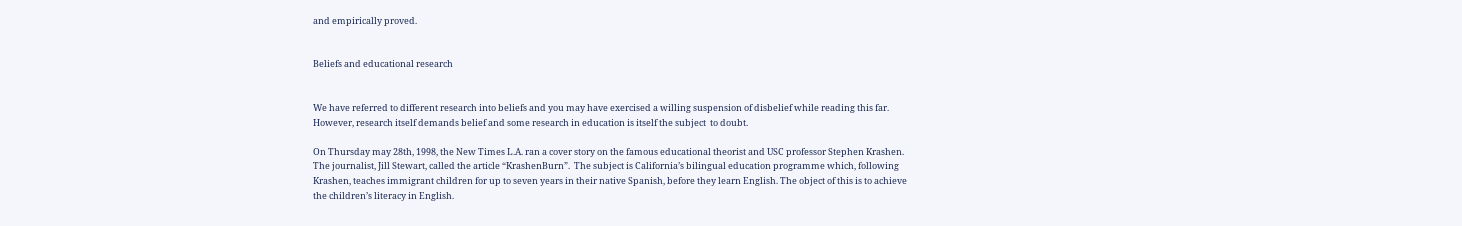and empirically proved.


Beliefs and educational research


We have referred to different research into beliefs and you may have exercised a willing suspension of disbelief while reading this far. However, research itself demands belief and some research in education is itself the subject  to doubt.

On Thursday may 28th, 1998, the New Times L.A. ran a cover story on the famous educational theorist and USC professor Stephen Krashen. The journalist, Jill Stewart, called the article “KrashenBurn”.  The subject is California’s bilingual education programme which, following Krashen, teaches immigrant children for up to seven years in their native Spanish, before they learn English. The object of this is to achieve the children’s literacy in English.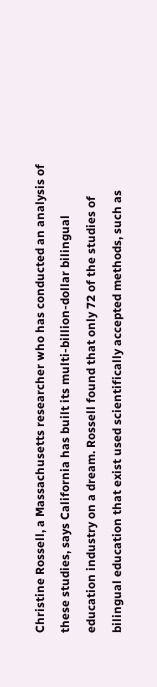Christine Rossell, a Massachusetts researcher who has conducted an analysis of these studies, says California has built its multi-billion-dollar bilingual education industry on a dream. Rossell found that only 72 of the studies of bilingual education that exist used scientifically accepted methods, such as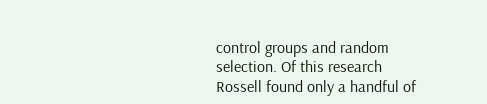control groups and random selection. Of this research Rossell found only a handful of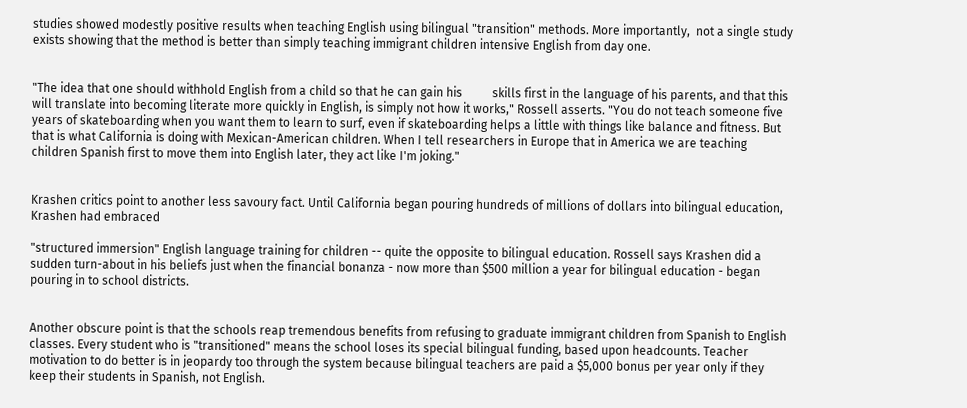studies showed modestly positive results when teaching English using bilingual "transition" methods. More importantly,  not a single study exists showing that the method is better than simply teaching immigrant children intensive English from day one.


"The idea that one should withhold English from a child so that he can gain his          skills first in the language of his parents, and that this will translate into becoming literate more quickly in English, is simply not how it works," Rossell asserts. "You do not teach someone five years of skateboarding when you want them to learn to surf, even if skateboarding helps a little with things like balance and fitness. But that is what California is doing with Mexican-American children. When I tell researchers in Europe that in America we are teaching children Spanish first to move them into English later, they act like I'm joking."


Krashen critics point to another less savoury fact. Until California began pouring hundreds of millions of dollars into bilingual education, Krashen had embraced

"structured immersion" English language training for children -- quite the opposite to bilingual education. Rossell says Krashen did a sudden turn-about in his beliefs just when the financial bonanza - now more than $500 million a year for bilingual education - began pouring in to school districts.


Another obscure point is that the schools reap tremendous benefits from refusing to graduate immigrant children from Spanish to English classes. Every student who is "transitioned" means the school loses its special bilingual funding, based upon headcounts. Teacher motivation to do better is in jeopardy too through the system because bilingual teachers are paid a $5,000 bonus per year only if they keep their students in Spanish, not English.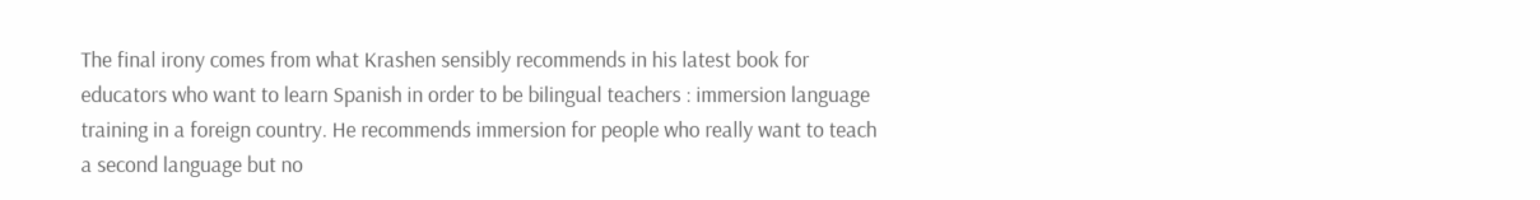The final irony comes from what Krashen sensibly recommends in his latest book for educators who want to learn Spanish in order to be bilingual teachers : immersion language training in a foreign country. He recommends immersion for people who really want to teach a second language but no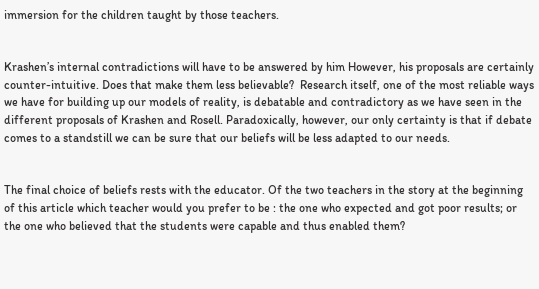immersion for the children taught by those teachers.


Krashen’s internal contradictions will have to be answered by him However, his proposals are certainly counter-intuitive. Does that make them less believable?  Research itself, one of the most reliable ways we have for building up our models of reality, is debatable and contradictory as we have seen in the different proposals of Krashen and Rosell. Paradoxically, however, our only certainty is that if debate comes to a standstill we can be sure that our beliefs will be less adapted to our needs.


The final choice of beliefs rests with the educator. Of the two teachers in the story at the beginning of this article which teacher would you prefer to be : the one who expected and got poor results; or the one who believed that the students were capable and thus enabled them?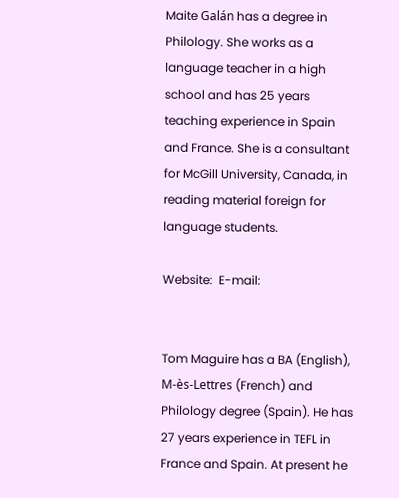Maite Galán has a degree in Philology. She works as a language teacher in a high school and has 25 years teaching experience in Spain and France. She is a consultant for McGill University, Canada, in reading material foreign for language students.

Website:  E-mail:


Tom Maguire has a BA (English), M-ès-Lettres (French) and Philology degree (Spain). He has 27 years experience in TEFL in France and Spain. At present he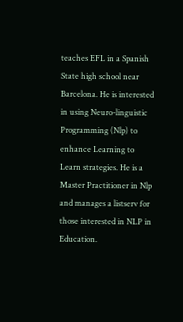teaches EFL in a Spanish State high school near Barcelona. He is interested in using Neuro-linguistic Programming (Nlp) to enhance Learning to Learn strategies. He is a Master Practitioner in Nlp and manages a listserv for those interested in NLP in Education.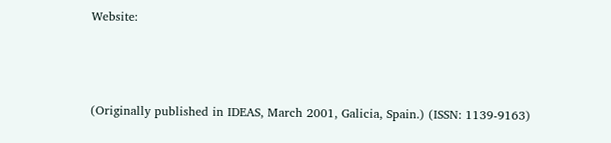Website:



(Originally published in IDEAS, March 2001, Galicia, Spain.) (ISSN: 1139-9163)